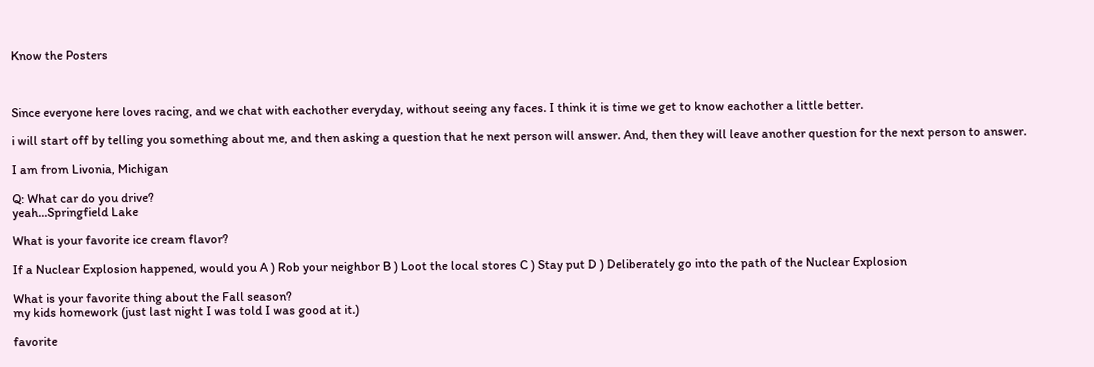Know the Posters



Since everyone here loves racing, and we chat with eachother everyday, without seeing any faces. I think it is time we get to know eachother a little better.

i will start off by telling you something about me, and then asking a question that he next person will answer. And, then they will leave another question for the next person to answer.

I am from Livonia, Michigan

Q: What car do you drive?
yeah...Springfield Lake

What is your favorite ice cream flavor?

If a Nuclear Explosion happened, would you A ) Rob your neighbor B ) Loot the local stores C ) Stay put D ) Deliberately go into the path of the Nuclear Explosion

What is your favorite thing about the Fall season?
my kids homework (just last night I was told I was good at it.)

favorite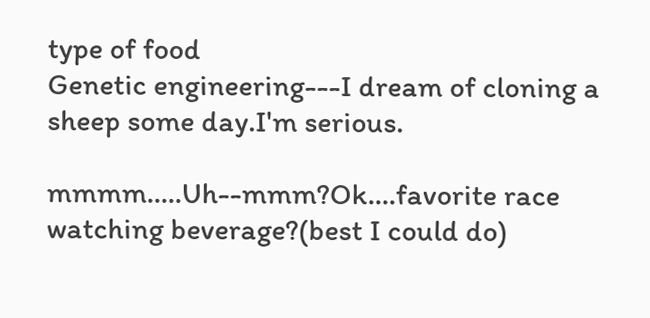type of food
Genetic engineering---I dream of cloning a sheep some day.I'm serious.

mmmm.....Uh--mmm?Ok....favorite race watching beverage?(best I could do)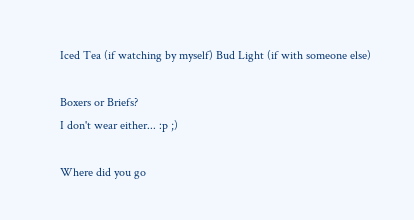Iced Tea (if watching by myself) Bud Light (if with someone else)

Boxers or Briefs?
I don't wear either... :p ;)

Where did you go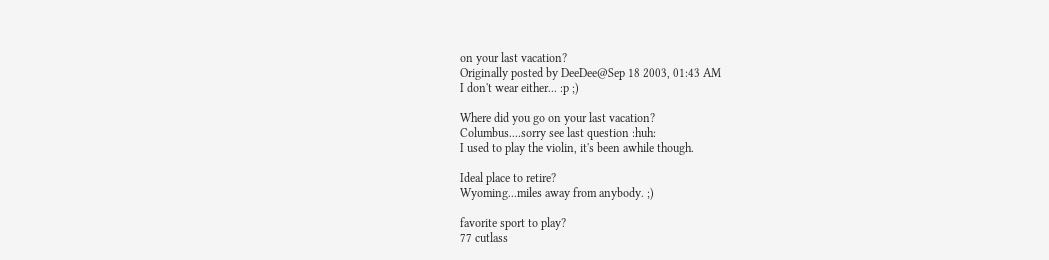on your last vacation?
Originally posted by DeeDee@Sep 18 2003, 01:43 AM
I don't wear either... :p ;)

Where did you go on your last vacation?
Columbus....sorry see last question :huh:
I used to play the violin, it's been awhile though.

Ideal place to retire?
Wyoming...miles away from anybody. ;)

favorite sport to play?
77 cutlass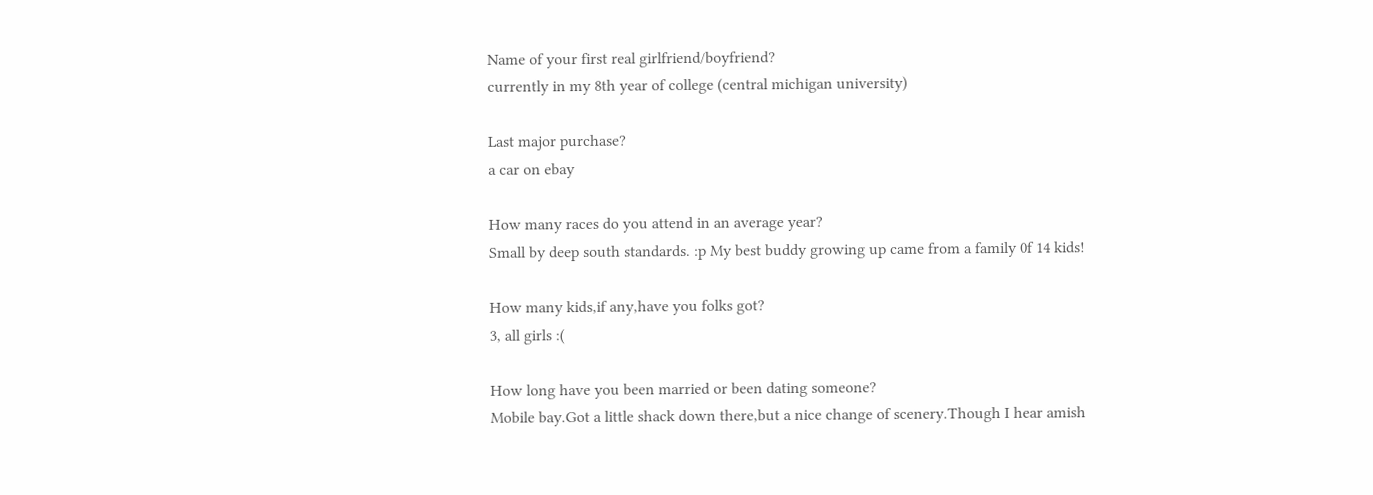Name of your first real girlfriend/boyfriend?
currently in my 8th year of college (central michigan university)

Last major purchase?
a car on ebay

How many races do you attend in an average year?
Small by deep south standards. :p My best buddy growing up came from a family 0f 14 kids!

How many kids,if any,have you folks got?
3, all girls :(

How long have you been married or been dating someone?
Mobile bay.Got a little shack down there,but a nice change of scenery.Though I hear amish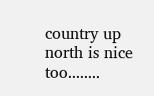country up north is nice too........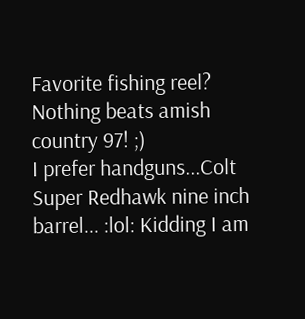Favorite fishing reel?
Nothing beats amish country 97! ;)
I prefer handguns...Colt Super Redhawk nine inch barrel... :lol: Kidding I am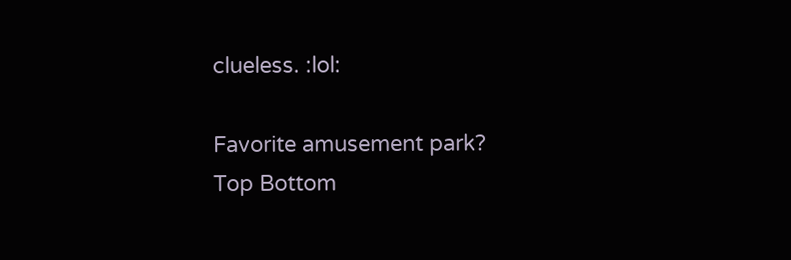clueless. :lol:

Favorite amusement park?
Top Bottom